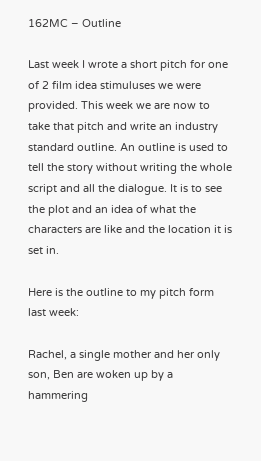162MC – Outline

Last week I wrote a short pitch for one of 2 film idea stimuluses we were provided. This week we are now to take that pitch and write an industry standard outline. An outline is used to tell the story without writing the whole script and all the dialogue. It is to see the plot and an idea of what the characters are like and the location it is set in.

Here is the outline to my pitch form last week:

Rachel, a single mother and her only son, Ben are woken up by a hammering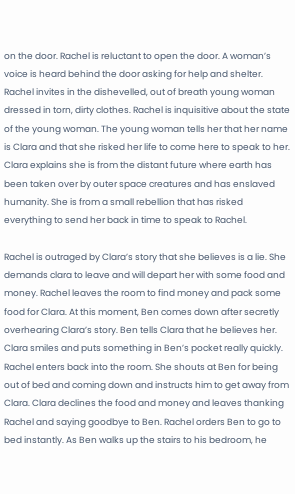on the door. Rachel is reluctant to open the door. A woman’s voice is heard behind the door asking for help and shelter. Rachel invites in the dishevelled, out of breath young woman dressed in torn, dirty clothes. Rachel is inquisitive about the state of the young woman. The young woman tells her that her name is Clara and that she risked her life to come here to speak to her. Clara explains she is from the distant future where earth has been taken over by outer space creatures and has enslaved humanity. She is from a small rebellion that has risked everything to send her back in time to speak to Rachel.

Rachel is outraged by Clara’s story that she believes is a lie. She demands clara to leave and will depart her with some food and money. Rachel leaves the room to find money and pack some food for Clara. At this moment, Ben comes down after secretly overhearing Clara’s story. Ben tells Clara that he believes her. Clara smiles and puts something in Ben’s pocket really quickly. Rachel enters back into the room. She shouts at Ben for being out of bed and coming down and instructs him to get away from Clara. Clara declines the food and money and leaves thanking Rachel and saying goodbye to Ben. Rachel orders Ben to go to bed instantly. As Ben walks up the stairs to his bedroom, he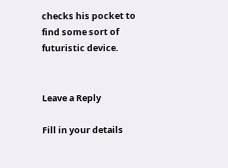checks his pocket to find some sort of futuristic device.


Leave a Reply

Fill in your details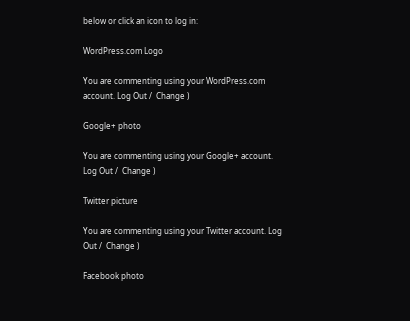below or click an icon to log in:

WordPress.com Logo

You are commenting using your WordPress.com account. Log Out /  Change )

Google+ photo

You are commenting using your Google+ account. Log Out /  Change )

Twitter picture

You are commenting using your Twitter account. Log Out /  Change )

Facebook photo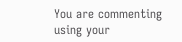You are commenting using your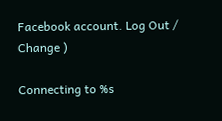Facebook account. Log Out /  Change )

Connecting to %s